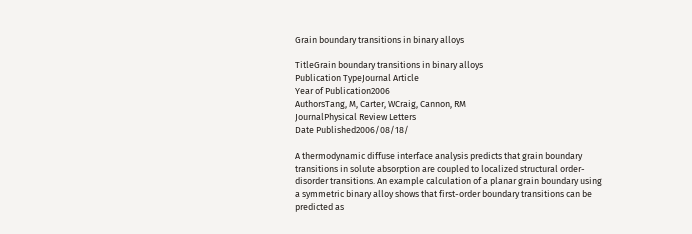Grain boundary transitions in binary alloys

TitleGrain boundary transitions in binary alloys
Publication TypeJournal Article
Year of Publication2006
AuthorsTang, M, Carter, WCraig, Cannon, RM
JournalPhysical Review Letters
Date Published2006/08/18/

A thermodynamic diffuse interface analysis predicts that grain boundary transitions in solute absorption are coupled to localized structural order-disorder transitions. An example calculation of a planar grain boundary using a symmetric binary alloy shows that first-order boundary transitions can be predicted as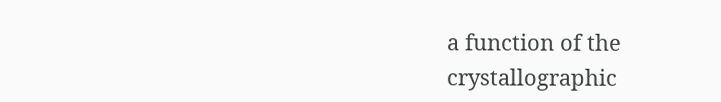a function of the crystallographic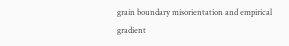grain boundary misorientation and empirical gradient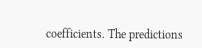coefficients. The predictions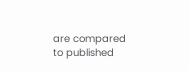are compared to published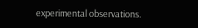experimental observations.